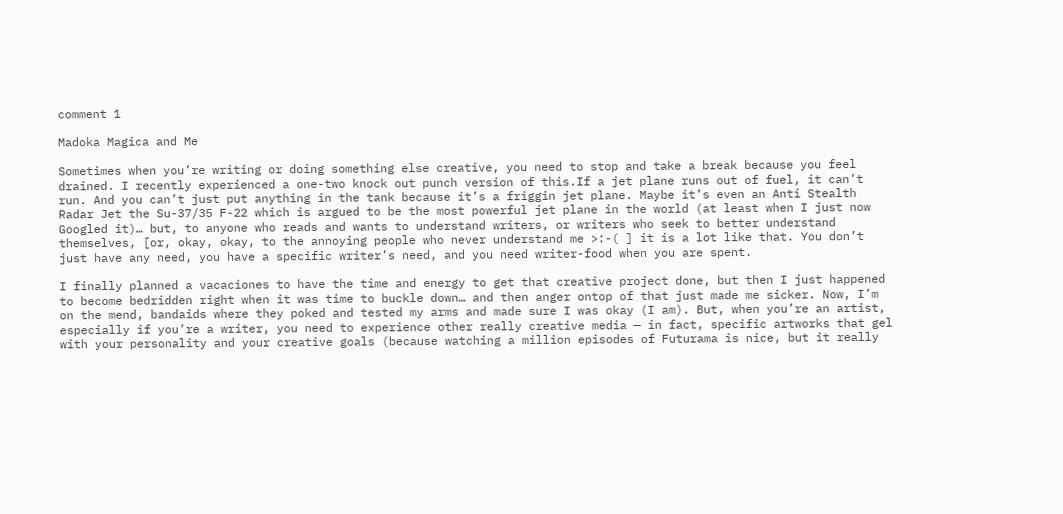comment 1

Madoka Magica and Me

Sometimes when you’re writing or doing something else creative, you need to stop and take a break because you feel drained. I recently experienced a one-two knock out punch version of this.If a jet plane runs out of fuel, it can’t run. And you can’t just put anything in the tank because it’s a friggin jet plane. Maybe it’s even an Anti Stealth Radar Jet the Su-37/35 F-22 which is argued to be the most powerful jet plane in the world (at least when I just now Googled it)… but, to anyone who reads and wants to understand writers, or writers who seek to better understand themselves, [or, okay, okay, to the annoying people who never understand me >:-( ] it is a lot like that. You don’t just have any need, you have a specific writer’s need, and you need writer-food when you are spent.

I finally planned a vacaciones to have the time and energy to get that creative project done, but then I just happened to become bedridden right when it was time to buckle down… and then anger ontop of that just made me sicker. Now, I’m on the mend, bandaids where they poked and tested my arms and made sure I was okay (I am). But, when you’re an artist, especially if you’re a writer, you need to experience other really creative media — in fact, specific artworks that gel with your personality and your creative goals (because watching a million episodes of Futurama is nice, but it really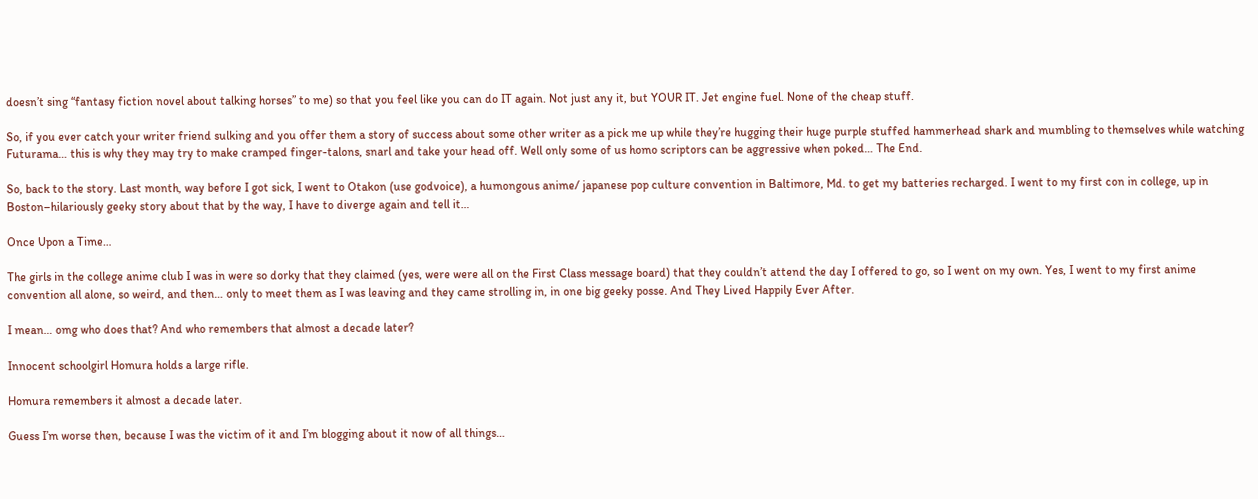doesn’t sing “fantasy fiction novel about talking horses” to me) so that you feel like you can do IT again. Not just any it, but YOUR IT. Jet engine fuel. None of the cheap stuff.

So, if you ever catch your writer friend sulking and you offer them a story of success about some other writer as a pick me up while they’re hugging their huge purple stuffed hammerhead shark and mumbling to themselves while watching Futurama… this is why they may try to make cramped finger-talons, snarl and take your head off. Well only some of us homo scriptors can be aggressive when poked… The End.

So, back to the story. Last month, way before I got sick, I went to Otakon (use godvoice), a humongous anime/ japanese pop culture convention in Baltimore, Md. to get my batteries recharged. I went to my first con in college, up in Boston–hilariously geeky story about that by the way, I have to diverge again and tell it…

Once Upon a Time…

The girls in the college anime club I was in were so dorky that they claimed (yes, were were all on the First Class message board) that they couldn’t attend the day I offered to go, so I went on my own. Yes, I went to my first anime convention all alone, so weird, and then… only to meet them as I was leaving and they came strolling in, in one big geeky posse. And They Lived Happily Ever After.

I mean… omg who does that? And who remembers that almost a decade later?

Innocent schoolgirl Homura holds a large rifle.

Homura remembers it almost a decade later.

Guess I’m worse then, because I was the victim of it and I’m blogging about it now of all things…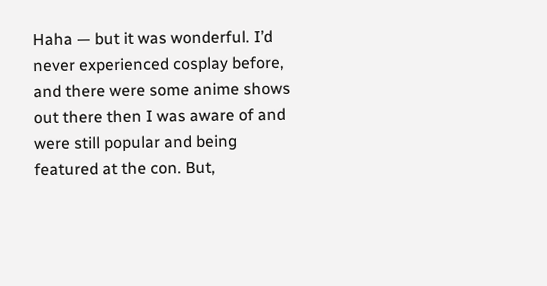Haha — but it was wonderful. I’d never experienced cosplay before, and there were some anime shows out there then I was aware of and were still popular and being featured at the con. But,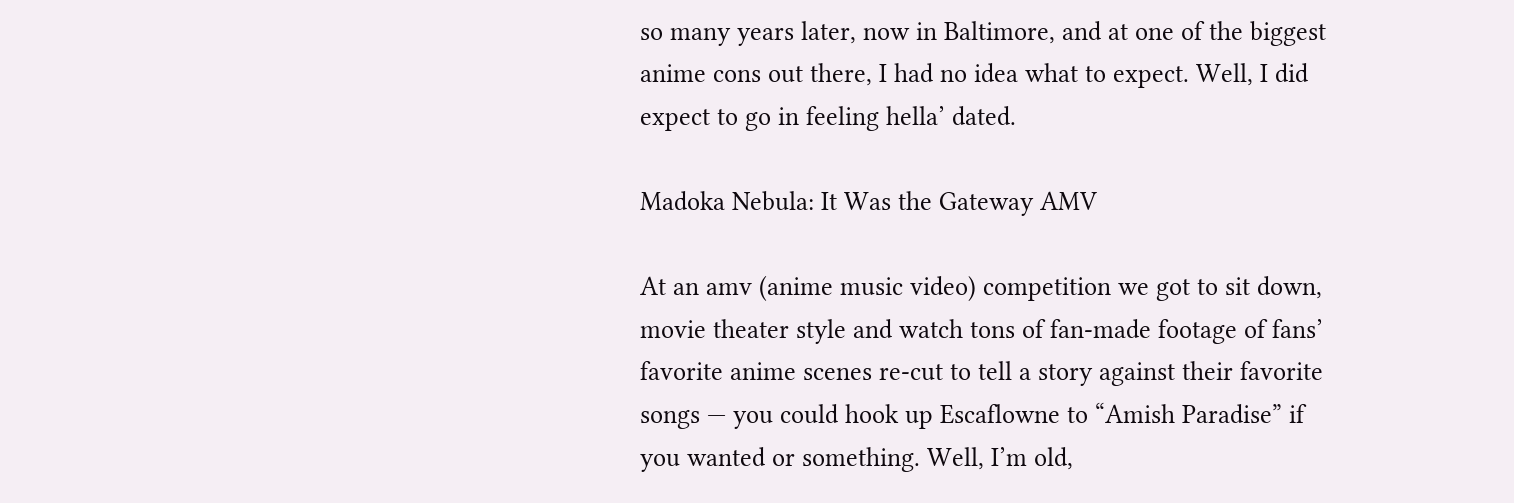so many years later, now in Baltimore, and at one of the biggest anime cons out there, I had no idea what to expect. Well, I did expect to go in feeling hella’ dated.

Madoka Nebula: It Was the Gateway AMV

At an amv (anime music video) competition we got to sit down, movie theater style and watch tons of fan-made footage of fans’ favorite anime scenes re-cut to tell a story against their favorite songs — you could hook up Escaflowne to “Amish Paradise” if you wanted or something. Well, I’m old,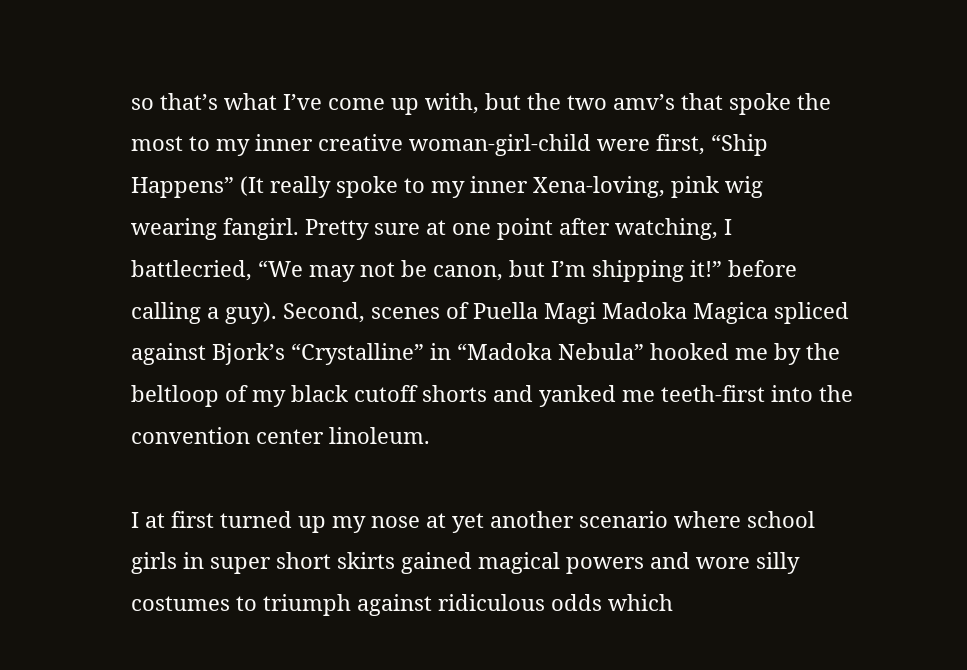so that’s what I’ve come up with, but the two amv’s that spoke the most to my inner creative woman-girl-child were first, “Ship Happens” (It really spoke to my inner Xena-loving, pink wig wearing fangirl. Pretty sure at one point after watching, I battlecried, “We may not be canon, but I’m shipping it!” before calling a guy). Second, scenes of Puella Magi Madoka Magica spliced against Bjork’s “Crystalline” in “Madoka Nebula” hooked me by the beltloop of my black cutoff shorts and yanked me teeth-first into the convention center linoleum.

I at first turned up my nose at yet another scenario where school girls in super short skirts gained magical powers and wore silly costumes to triumph against ridiculous odds which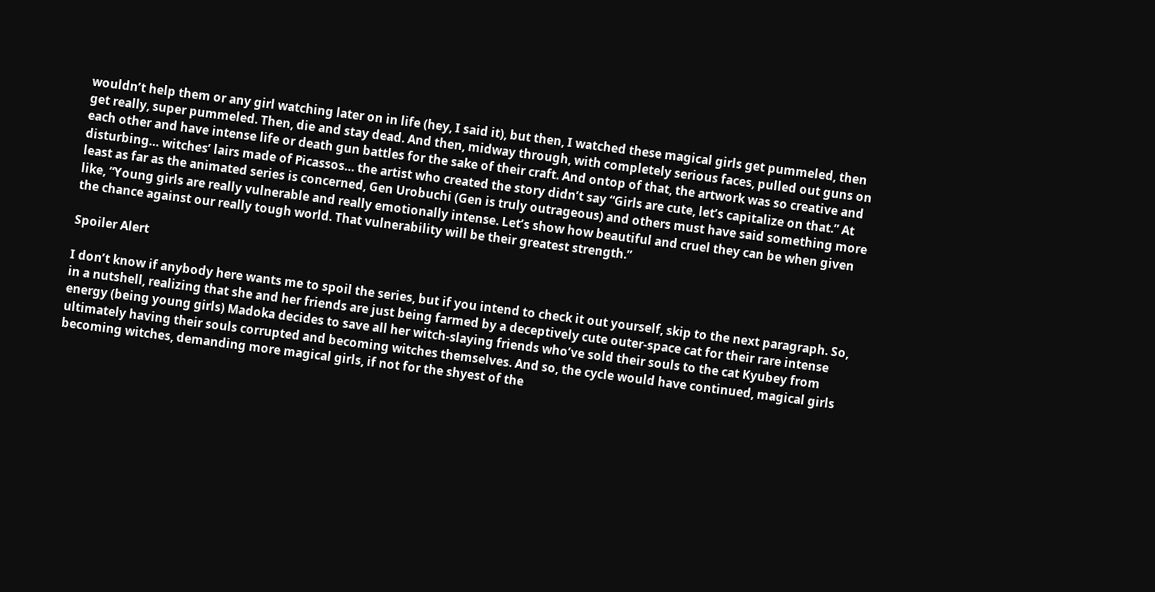wouldn’t help them or any girl watching later on in life (hey, I said it), but then, I watched these magical girls get pummeled, then get really, super pummeled. Then, die and stay dead. And then, midway through, with completely serious faces, pulled out guns on each other and have intense life or death gun battles for the sake of their craft. And ontop of that, the artwork was so creative and disturbing… witches’ lairs made of Picassos… the artist who created the story didn’t say “Girls are cute, let’s capitalize on that.” At least as far as the animated series is concerned, Gen Urobuchi (Gen is truly outrageous) and others must have said something more like, “Young girls are really vulnerable and really emotionally intense. Let’s show how beautiful and cruel they can be when given the chance against our really tough world. That vulnerability will be their greatest strength.”

Spoiler Alert

I don’t know if anybody here wants me to spoil the series, but if you intend to check it out yourself, skip to the next paragraph. So, in a nutshell, realizing that she and her friends are just being farmed by a deceptively cute outer-space cat for their rare intense energy (being young girls) Madoka decides to save all her witch-slaying friends who’ve sold their souls to the cat Kyubey from ultimately having their souls corrupted and becoming witches themselves. And so, the cycle would have continued, magical girls becoming witches, demanding more magical girls, if not for the shyest of the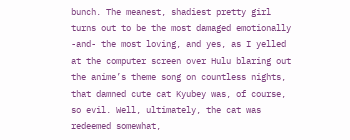bunch. The meanest, shadiest pretty girl turns out to be the most damaged emotionally -and- the most loving, and yes, as I yelled at the computer screen over Hulu blaring out the anime’s theme song on countless nights, that damned cute cat Kyubey was, of course, so evil. Well, ultimately, the cat was redeemed somewhat,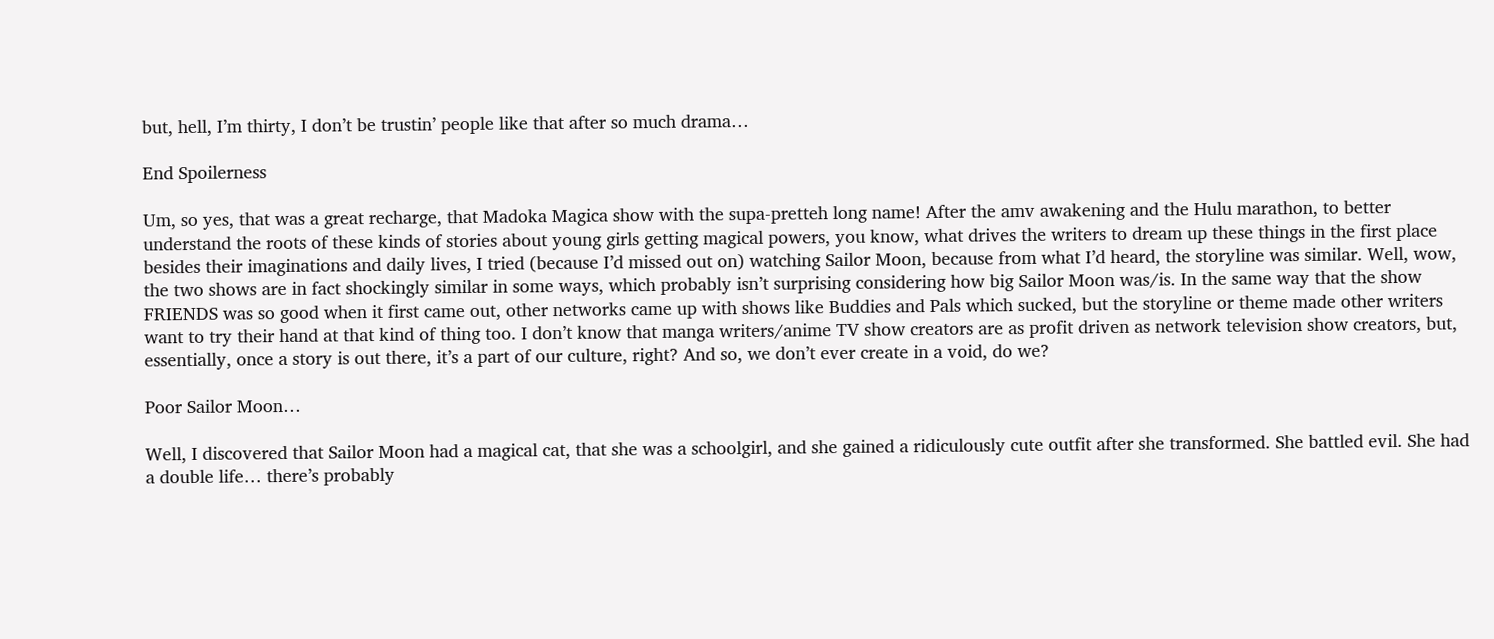but, hell, I’m thirty, I don’t be trustin’ people like that after so much drama…

End Spoilerness

Um, so yes, that was a great recharge, that Madoka Magica show with the supa-pretteh long name! After the amv awakening and the Hulu marathon, to better understand the roots of these kinds of stories about young girls getting magical powers, you know, what drives the writers to dream up these things in the first place besides their imaginations and daily lives, I tried (because I’d missed out on) watching Sailor Moon, because from what I’d heard, the storyline was similar. Well, wow, the two shows are in fact shockingly similar in some ways, which probably isn’t surprising considering how big Sailor Moon was/is. In the same way that the show FRIENDS was so good when it first came out, other networks came up with shows like Buddies and Pals which sucked, but the storyline or theme made other writers want to try their hand at that kind of thing too. I don’t know that manga writers/anime TV show creators are as profit driven as network television show creators, but, essentially, once a story is out there, it’s a part of our culture, right? And so, we don’t ever create in a void, do we?

Poor Sailor Moon…

Well, I discovered that Sailor Moon had a magical cat, that she was a schoolgirl, and she gained a ridiculously cute outfit after she transformed. She battled evil. She had a double life… there’s probably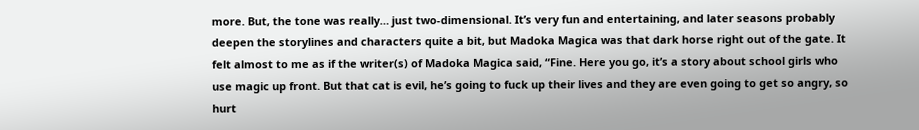more. But, the tone was really… just two-dimensional. It’s very fun and entertaining, and later seasons probably deepen the storylines and characters quite a bit, but Madoka Magica was that dark horse right out of the gate. It felt almost to me as if the writer(s) of Madoka Magica said, “Fine. Here you go, it’s a story about school girls who use magic up front. But that cat is evil, he’s going to fuck up their lives and they are even going to get so angry, so hurt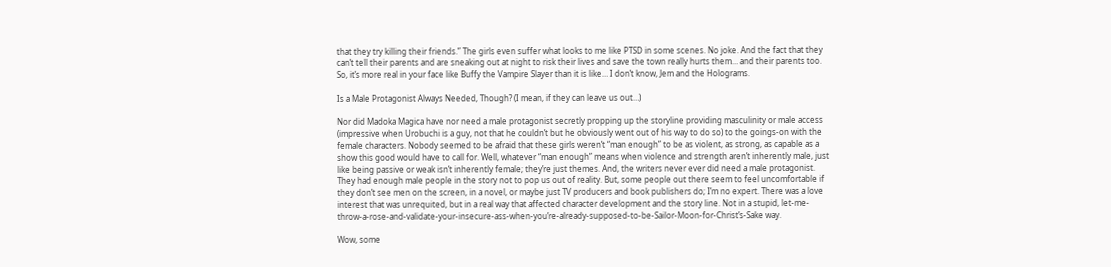that they try killing their friends.” The girls even suffer what looks to me like PTSD in some scenes. No joke. And the fact that they can’t tell their parents and are sneaking out at night to risk their lives and save the town really hurts them… and their parents too. So, it’s more real in your face like Buffy the Vampire Slayer than it is like… I don’t know, Jem and the Holograms.

Is a Male Protagonist Always Needed, Though? (I mean, if they can leave us out…)

Nor did Madoka Magica have nor need a male protagonist secretly propping up the storyline providing masculinity or male access (impressive when Urobuchi is a guy, not that he couldn’t but he obviously went out of his way to do so) to the goings-on with the female characters. Nobody seemed to be afraid that these girls weren’t “man enough” to be as violent, as strong, as capable as a show this good would have to call for. Well, whatever “man enough” means when violence and strength aren’t inherently male, just like being passive or weak isn’t inherently female; they’re just themes. And, the writers never ever did need a male protagonist. They had enough male people in the story not to pop us out of reality. But, some people out there seem to feel uncomfortable if they don’t see men on the screen, in a novel, or maybe just TV producers and book publishers do; I’m no expert. There was a love interest that was unrequited, but in a real way that affected character development and the story line. Not in a stupid, let-me-throw-a-rose-and-validate-your-insecure-ass-when-you’re-already-supposed-to-be-Sailor-Moon-for-Christ’s-Sake way.

Wow, some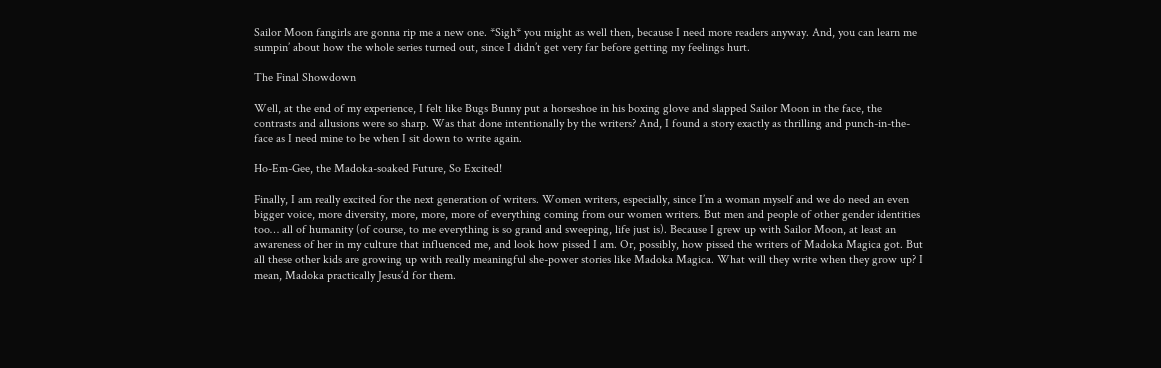Sailor Moon fangirls are gonna rip me a new one. *Sigh* you might as well then, because I need more readers anyway. And, you can learn me sumpin’ about how the whole series turned out, since I didn’t get very far before getting my feelings hurt.

The Final Showdown

Well, at the end of my experience, I felt like Bugs Bunny put a horseshoe in his boxing glove and slapped Sailor Moon in the face, the contrasts and allusions were so sharp. Was that done intentionally by the writers? And, I found a story exactly as thrilling and punch-in-the-face as I need mine to be when I sit down to write again.

Ho-Em-Gee, the Madoka-soaked Future, So Excited!

Finally, I am really excited for the next generation of writers. Women writers, especially, since I’m a woman myself and we do need an even bigger voice, more diversity, more, more, more of everything coming from our women writers. But men and people of other gender identities too… all of humanity (of course, to me everything is so grand and sweeping, life just is). Because I grew up with Sailor Moon, at least an awareness of her in my culture that influenced me, and look how pissed I am. Or, possibly, how pissed the writers of Madoka Magica got. But all these other kids are growing up with really meaningful she-power stories like Madoka Magica. What will they write when they grow up? I mean, Madoka practically Jesus’d for them.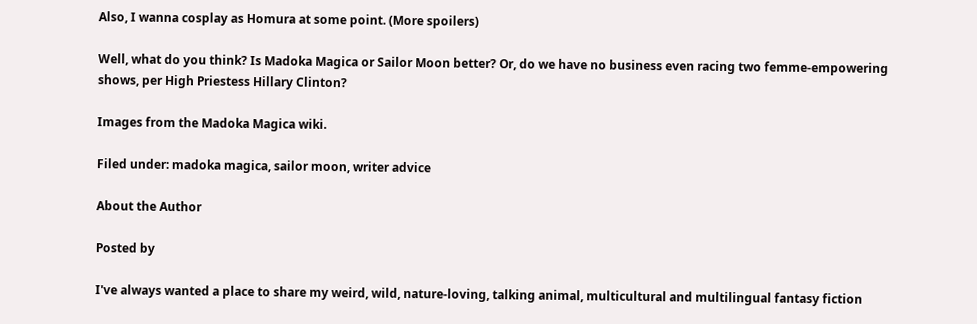Also, I wanna cosplay as Homura at some point. (More spoilers)

Well, what do you think? Is Madoka Magica or Sailor Moon better? Or, do we have no business even racing two femme-empowering shows, per High Priestess Hillary Clinton?

Images from the Madoka Magica wiki.

Filed under: madoka magica, sailor moon, writer advice

About the Author

Posted by

I've always wanted a place to share my weird, wild, nature-loving, talking animal, multicultural and multilingual fantasy fiction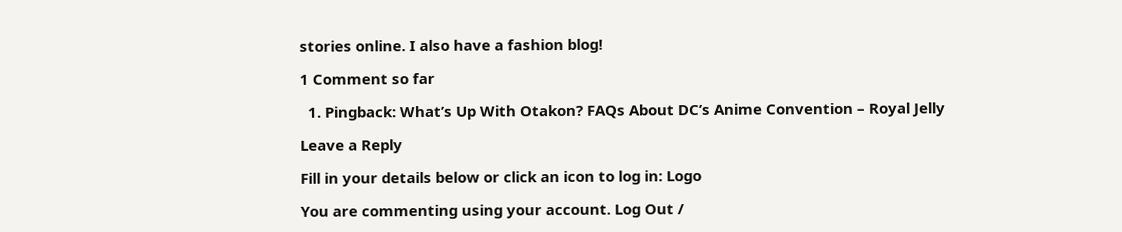stories online. I also have a fashion blog!

1 Comment so far

  1. Pingback: What’s Up With Otakon? FAQs About DC’s Anime Convention – Royal Jelly

Leave a Reply

Fill in your details below or click an icon to log in: Logo

You are commenting using your account. Log Out /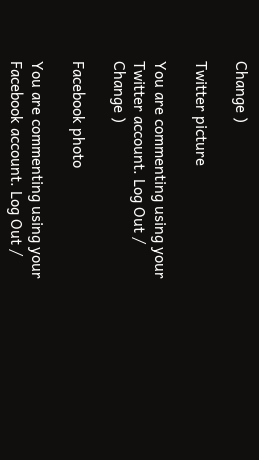Change )

Twitter picture

You are commenting using your Twitter account. Log Out /  Change )

Facebook photo

You are commenting using your Facebook account. Log Out /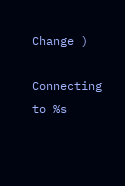Change )

Connecting to %s